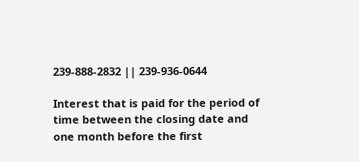239-888-2832 || 239-936-0644

Interest that is paid for the period of time between the closing date and one month before the first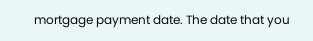mortgage payment date. The date that you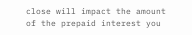close will impact the amount of the prepaid interest you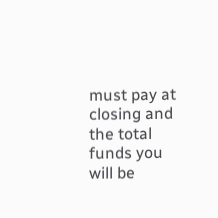must pay at closing and the total funds you will be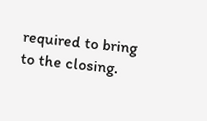required to bring to the closing.